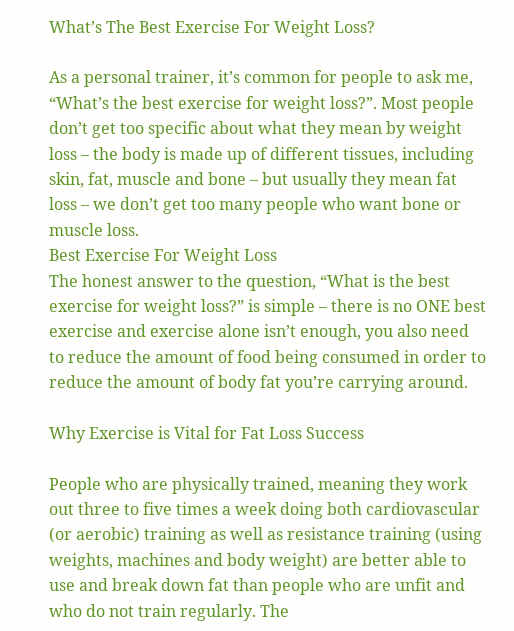What’s The Best Exercise For Weight Loss?

As a personal trainer, it’s common for people to ask me, “What’s the best exercise for weight loss?”. Most people don’t get too specific about what they mean by weight loss – the body is made up of different tissues, including skin, fat, muscle and bone – but usually they mean fat loss – we don’t get too many people who want bone or muscle loss.
Best Exercise For Weight Loss
The honest answer to the question, “What is the best exercise for weight loss?” is simple – there is no ONE best exercise and exercise alone isn’t enough, you also need to reduce the amount of food being consumed in order to reduce the amount of body fat you’re carrying around.

Why Exercise is Vital for Fat Loss Success

People who are physically trained, meaning they work out three to five times a week doing both cardiovascular (or aerobic) training as well as resistance training (using weights, machines and body weight) are better able to use and break down fat than people who are unfit and who do not train regularly. The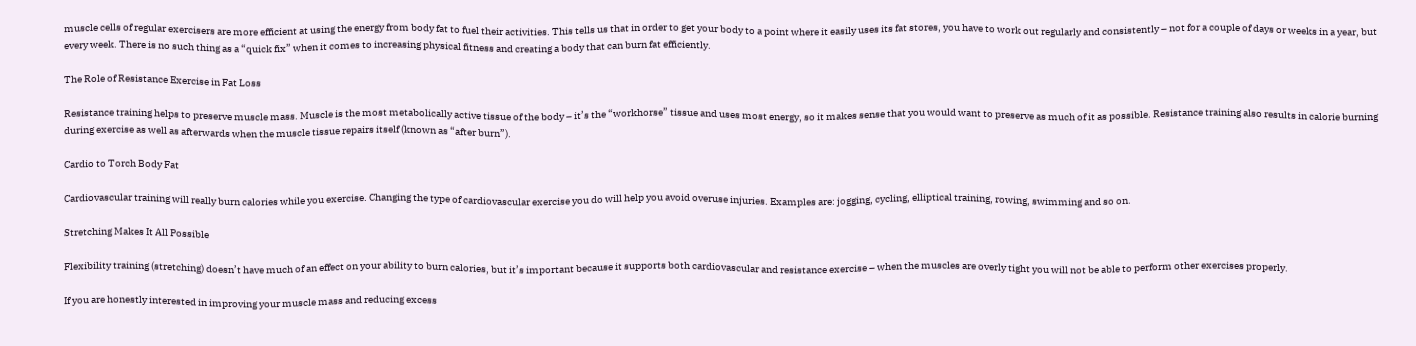muscle cells of regular exercisers are more efficient at using the energy from body fat to fuel their activities. This tells us that in order to get your body to a point where it easily uses its fat stores, you have to work out regularly and consistently – not for a couple of days or weeks in a year, but every week. There is no such thing as a “quick fix” when it comes to increasing physical fitness and creating a body that can burn fat efficiently.

The Role of Resistance Exercise in Fat Loss

Resistance training helps to preserve muscle mass. Muscle is the most metabolically active tissue of the body – it’s the “workhorse” tissue and uses most energy, so it makes sense that you would want to preserve as much of it as possible. Resistance training also results in calorie burning during exercise as well as afterwards when the muscle tissue repairs itself (known as “after burn”).

Cardio to Torch Body Fat

Cardiovascular training will really burn calories while you exercise. Changing the type of cardiovascular exercise you do will help you avoid overuse injuries. Examples are: jogging, cycling, elliptical training, rowing, swimming and so on.

Stretching Makes It All Possible

Flexibility training (stretching) doesn’t have much of an effect on your ability to burn calories, but it’s important because it supports both cardiovascular and resistance exercise – when the muscles are overly tight you will not be able to perform other exercises properly.

If you are honestly interested in improving your muscle mass and reducing excess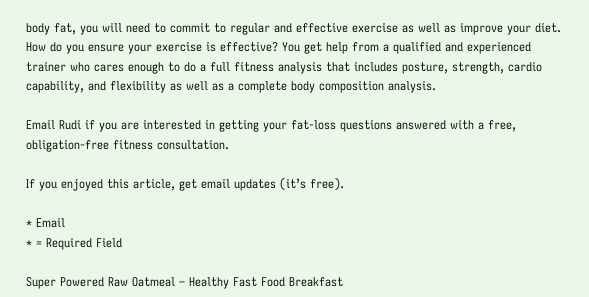body fat, you will need to commit to regular and effective exercise as well as improve your diet. How do you ensure your exercise is effective? You get help from a qualified and experienced trainer who cares enough to do a full fitness analysis that includes posture, strength, cardio capability, and flexibility as well as a complete body composition analysis.

Email Rudi if you are interested in getting your fat-loss questions answered with a free, obligation-free fitness consultation.

If you enjoyed this article, get email updates (it’s free).

* Email
* = Required Field

Super Powered Raw Oatmeal – Healthy Fast Food Breakfast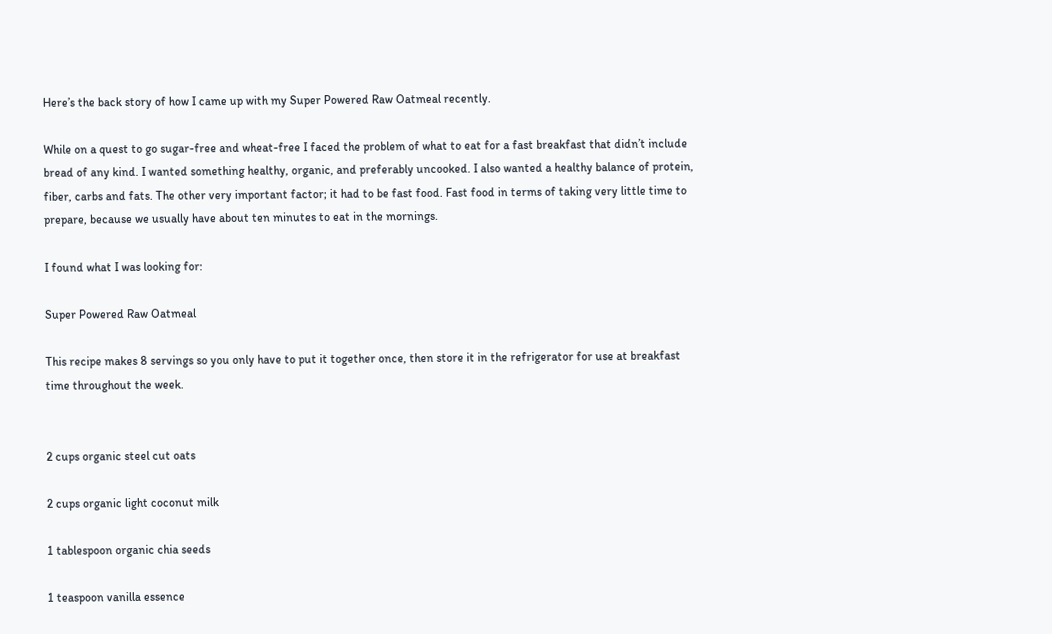Here’s the back story of how I came up with my Super Powered Raw Oatmeal recently.

While on a quest to go sugar-free and wheat-free I faced the problem of what to eat for a fast breakfast that didn’t include bread of any kind. I wanted something healthy, organic, and preferably uncooked. I also wanted a healthy balance of protein, fiber, carbs and fats. The other very important factor; it had to be fast food. Fast food in terms of taking very little time to prepare, because we usually have about ten minutes to eat in the mornings.

I found what I was looking for:

Super Powered Raw Oatmeal

This recipe makes 8 servings so you only have to put it together once, then store it in the refrigerator for use at breakfast time throughout the week.


2 cups organic steel cut oats

2 cups organic light coconut milk

1 tablespoon organic chia seeds

1 teaspoon vanilla essence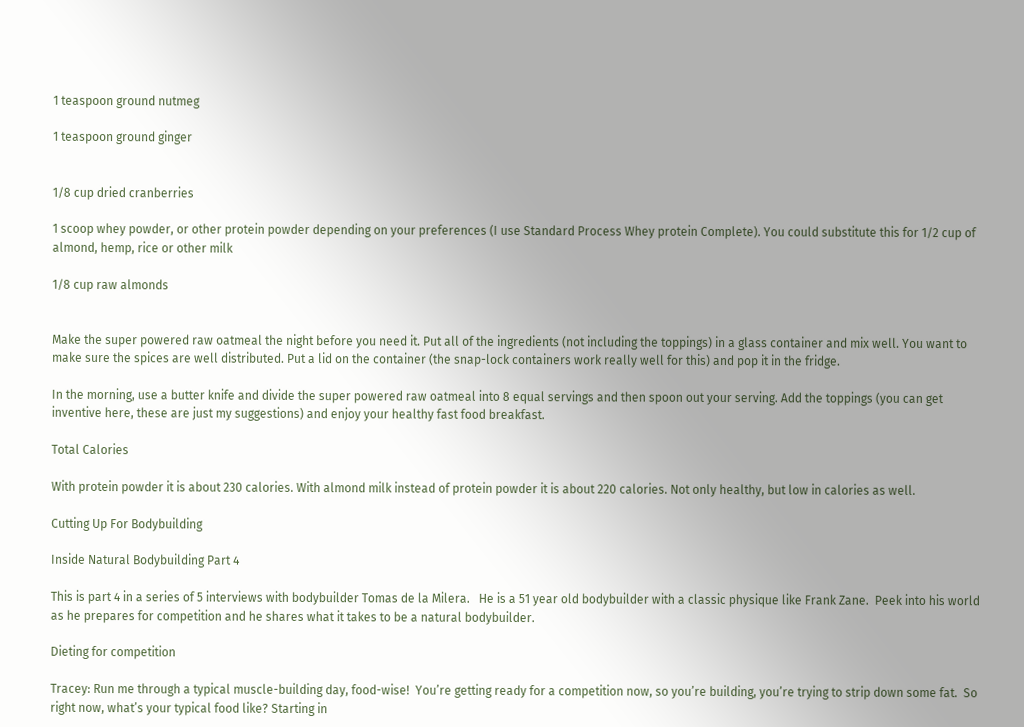1 teaspoon ground nutmeg

1 teaspoon ground ginger


1/8 cup dried cranberries

1 scoop whey powder, or other protein powder depending on your preferences (I use Standard Process Whey protein Complete). You could substitute this for 1/2 cup of almond, hemp, rice or other milk

1/8 cup raw almonds


Make the super powered raw oatmeal the night before you need it. Put all of the ingredients (not including the toppings) in a glass container and mix well. You want to make sure the spices are well distributed. Put a lid on the container (the snap-lock containers work really well for this) and pop it in the fridge.

In the morning, use a butter knife and divide the super powered raw oatmeal into 8 equal servings and then spoon out your serving. Add the toppings (you can get inventive here, these are just my suggestions) and enjoy your healthy fast food breakfast.

Total Calories

With protein powder it is about 230 calories. With almond milk instead of protein powder it is about 220 calories. Not only healthy, but low in calories as well.

Cutting Up For Bodybuilding

Inside Natural Bodybuilding Part 4

This is part 4 in a series of 5 interviews with bodybuilder Tomas de la Milera.   He is a 51 year old bodybuilder with a classic physique like Frank Zane.  Peek into his world as he prepares for competition and he shares what it takes to be a natural bodybuilder.

Dieting for competition

Tracey: Run me through a typical muscle-building day, food-wise!  You’re getting ready for a competition now, so you’re building, you’re trying to strip down some fat.  So right now, what’s your typical food like? Starting in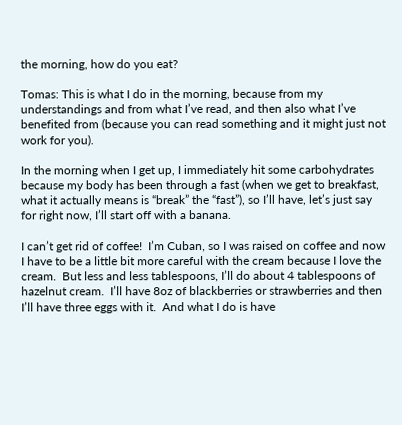the morning, how do you eat?

Tomas: This is what I do in the morning, because from my understandings and from what I’ve read, and then also what I’ve benefited from (because you can read something and it might just not work for you).

In the morning when I get up, I immediately hit some carbohydrates because my body has been through a fast (when we get to breakfast, what it actually means is “break” the “fast”), so I’ll have, let’s just say for right now, I’ll start off with a banana.

I can’t get rid of coffee!  I’m Cuban, so I was raised on coffee and now I have to be a little bit more careful with the cream because I love the cream.  But less and less tablespoons, I’ll do about 4 tablespoons of hazelnut cream.  I’ll have 8oz of blackberries or strawberries and then I’ll have three eggs with it.  And what I do is have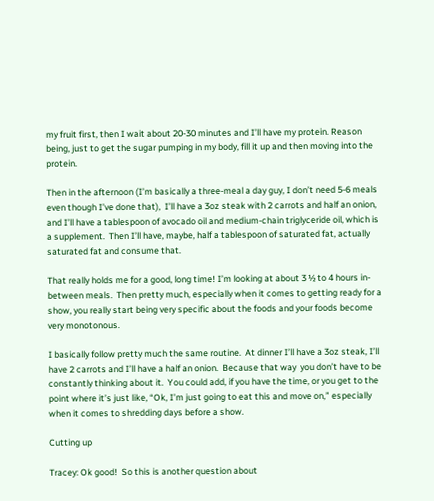my fruit first, then I wait about 20-30 minutes and I’ll have my protein. Reason being, just to get the sugar pumping in my body, fill it up and then moving into the protein.

Then in the afternoon (I’m basically a three-meal a day guy, I don’t need 5-6 meals even though I’ve done that),  I’ll have a 3oz steak with 2 carrots and half an onion, and I’ll have a tablespoon of avocado oil and medium-chain triglyceride oil, which is a supplement.  Then I’ll have, maybe, half a tablespoon of saturated fat, actually saturated fat and consume that.

That really holds me for a good, long time! I’m looking at about 3 ½ to 4 hours in-between meals.  Then pretty much, especially when it comes to getting ready for a show, you really start being very specific about the foods and your foods become very monotonous.

I basically follow pretty much the same routine.  At dinner I’ll have a 3oz steak, I’ll have 2 carrots and I’ll have a half an onion.  Because that way  you don’t have to be constantly thinking about it.  You could add, if you have the time, or you get to the point where it’s just like, “Ok, I’m just going to eat this and move on,” especially when it comes to shredding days before a show.

Cutting up

Tracey: Ok good!  So this is another question about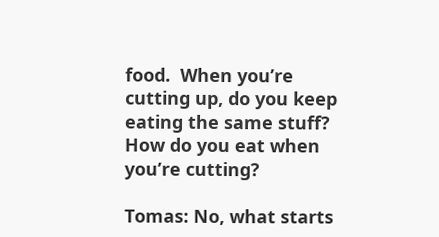food.  When you’re cutting up, do you keep eating the same stuff?  How do you eat when you’re cutting?

Tomas: No, what starts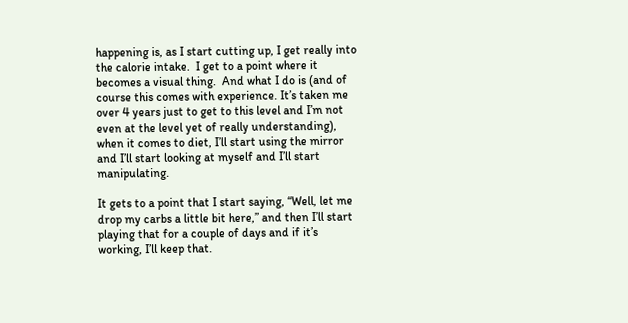happening is, as I start cutting up, I get really into the calorie intake.  I get to a point where it becomes a visual thing.  And what I do is (and of course this comes with experience. It’s taken me over 4 years just to get to this level and I’m not even at the level yet of really understanding), when it comes to diet, I’ll start using the mirror and I’ll start looking at myself and I’ll start manipulating.

It gets to a point that I start saying, “Well, let me drop my carbs a little bit here,” and then I’ll start playing that for a couple of days and if it’s working, I’ll keep that.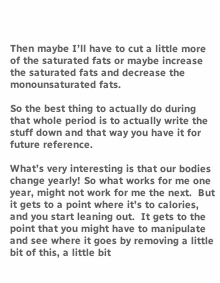Then maybe I’ll have to cut a little more of the saturated fats or maybe increase the saturated fats and decrease the monounsaturated fats.

So the best thing to actually do during that whole period is to actually write the stuff down and that way you have it for future reference.

What’s very interesting is that our bodies change yearly! So what works for me one year, might not work for me the next.  But it gets to a point where it’s to calories, and you start leaning out.  It gets to the point that you might have to manipulate and see where it goes by removing a little bit of this, a little bit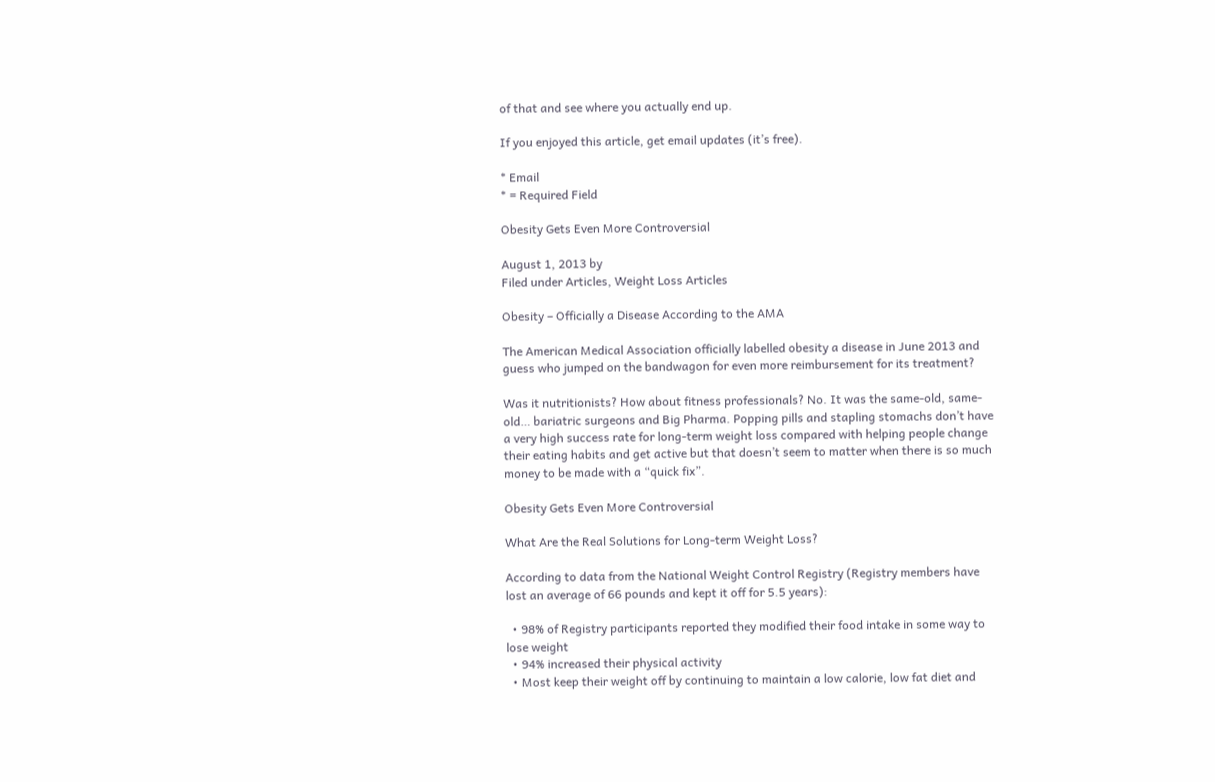of that and see where you actually end up.

If you enjoyed this article, get email updates (it’s free).

* Email
* = Required Field

Obesity Gets Even More Controversial

August 1, 2013 by
Filed under Articles, Weight Loss Articles

Obesity – Officially a Disease According to the AMA

The American Medical Association officially labelled obesity a disease in June 2013 and guess who jumped on the bandwagon for even more reimbursement for its treatment?

Was it nutritionists? How about fitness professionals? No. It was the same-old, same-old… bariatric surgeons and Big Pharma. Popping pills and stapling stomachs don’t have a very high success rate for long-term weight loss compared with helping people change their eating habits and get active but that doesn’t seem to matter when there is so much money to be made with a “quick fix”.

Obesity Gets Even More Controversial

What Are the Real Solutions for Long-term Weight Loss?

According to data from the National Weight Control Registry (Registry members have lost an average of 66 pounds and kept it off for 5.5 years):

  • 98% of Registry participants reported they modified their food intake in some way to lose weight
  • 94% increased their physical activity
  • Most keep their weight off by continuing to maintain a low calorie, low fat diet and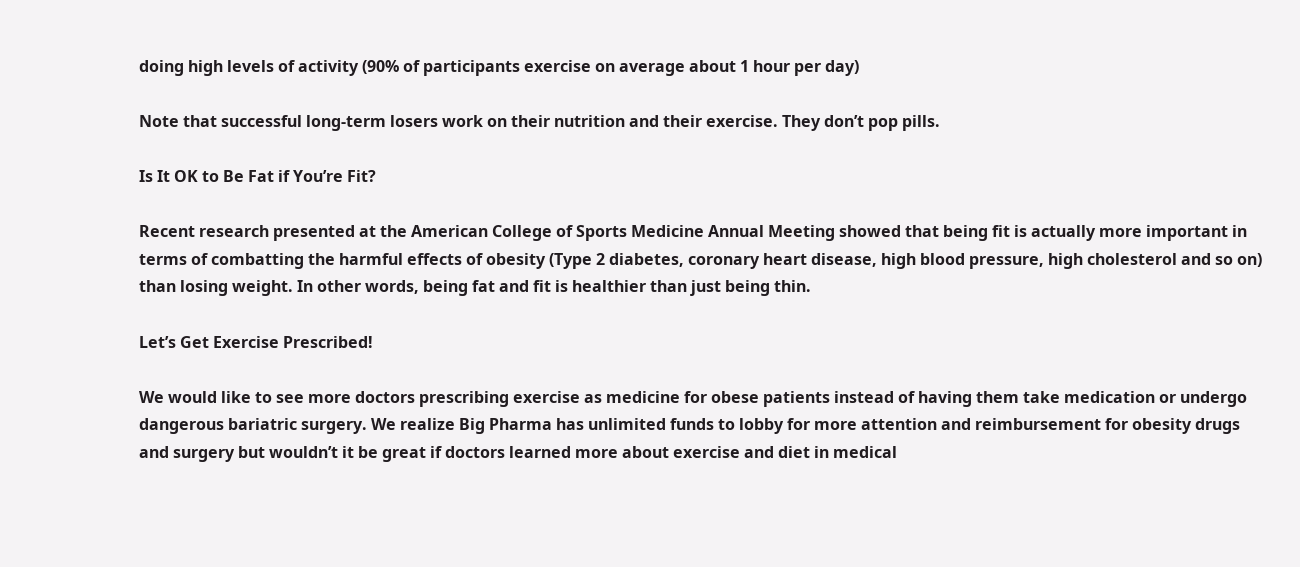doing high levels of activity (90% of participants exercise on average about 1 hour per day)

Note that successful long-term losers work on their nutrition and their exercise. They don’t pop pills.

Is It OK to Be Fat if You’re Fit?

Recent research presented at the American College of Sports Medicine Annual Meeting showed that being fit is actually more important in terms of combatting the harmful effects of obesity (Type 2 diabetes, coronary heart disease, high blood pressure, high cholesterol and so on) than losing weight. In other words, being fat and fit is healthier than just being thin.

Let’s Get Exercise Prescribed!

We would like to see more doctors prescribing exercise as medicine for obese patients instead of having them take medication or undergo dangerous bariatric surgery. We realize Big Pharma has unlimited funds to lobby for more attention and reimbursement for obesity drugs and surgery but wouldn’t it be great if doctors learned more about exercise and diet in medical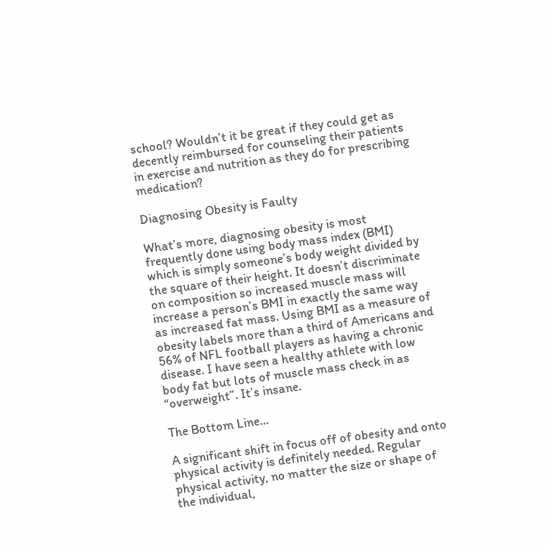school? Wouldn’t it be great if they could get as decently reimbursed for counseling their patients in exercise and nutrition as they do for prescribing medication?

Diagnosing Obesity is Faulty

What’s more, diagnosing obesity is most frequently done using body mass index (BMI) which is simply someone’s body weight divided by the square of their height. It doesn’t discriminate on composition so increased muscle mass will increase a person’s BMI in exactly the same way as increased fat mass. Using BMI as a measure of obesity labels more than a third of Americans and 56% of NFL football players as having a chronic disease. I have seen a healthy athlete with low body fat but lots of muscle mass check in as “overweight”. It’s insane.

The Bottom Line…

A significant shift in focus off of obesity and onto physical activity is definitely needed. Regular physical activity, no matter the size or shape of the individual,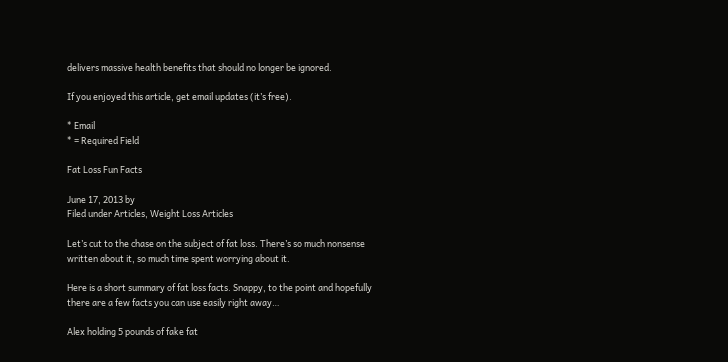delivers massive health benefits that should no longer be ignored.

If you enjoyed this article, get email updates (it’s free).

* Email
* = Required Field

Fat Loss Fun Facts

June 17, 2013 by
Filed under Articles, Weight Loss Articles

Let’s cut to the chase on the subject of fat loss. There’s so much nonsense written about it, so much time spent worrying about it.

Here is a short summary of fat loss facts. Snappy, to the point and hopefully there are a few facts you can use easily right away…

Alex holding 5 pounds of fake fat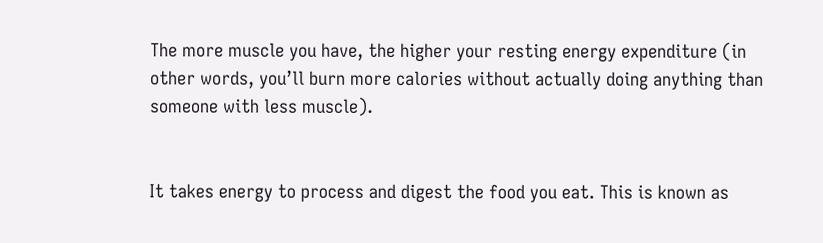The more muscle you have, the higher your resting energy expenditure (in other words, you’ll burn more calories without actually doing anything than someone with less muscle).


It takes energy to process and digest the food you eat. This is known as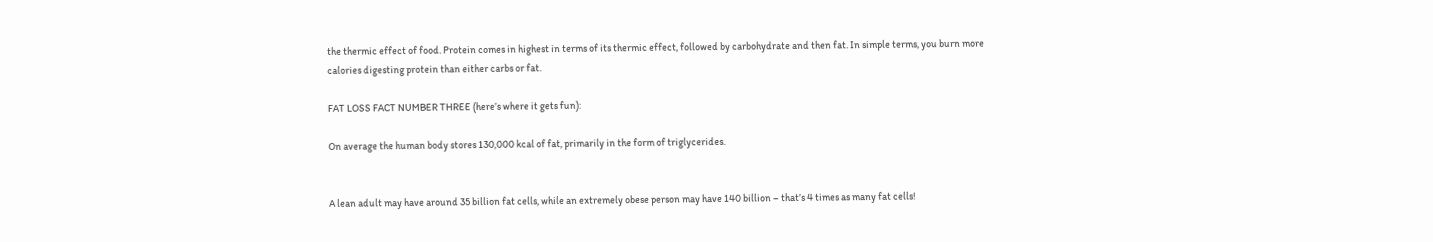the thermic effect of food. Protein comes in highest in terms of its thermic effect, followed by carbohydrate and then fat. In simple terms, you burn more calories digesting protein than either carbs or fat.

FAT LOSS FACT NUMBER THREE (here’s where it gets fun):

On average the human body stores 130,000 kcal of fat, primarily in the form of triglycerides.


A lean adult may have around 35 billion fat cells, while an extremely obese person may have 140 billion – that’s 4 times as many fat cells!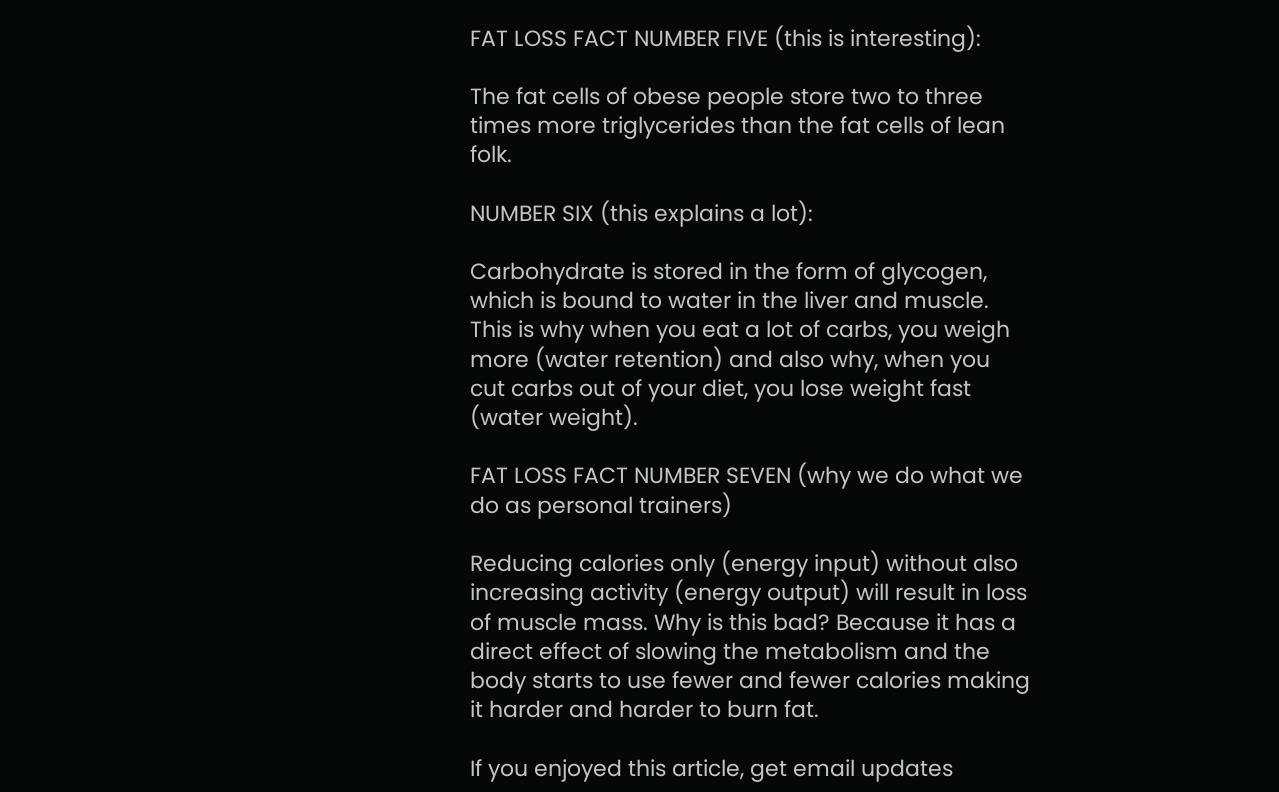FAT LOSS FACT NUMBER FIVE (this is interesting):

The fat cells of obese people store two to three times more triglycerides than the fat cells of lean folk.

NUMBER SIX (this explains a lot):

Carbohydrate is stored in the form of glycogen, which is bound to water in the liver and muscle. This is why when you eat a lot of carbs, you weigh more (water retention) and also why, when you cut carbs out of your diet, you lose weight fast (water weight).

FAT LOSS FACT NUMBER SEVEN (why we do what we do as personal trainers)

Reducing calories only (energy input) without also increasing activity (energy output) will result in loss of muscle mass. Why is this bad? Because it has a direct effect of slowing the metabolism and the body starts to use fewer and fewer calories making it harder and harder to burn fat.

If you enjoyed this article, get email updates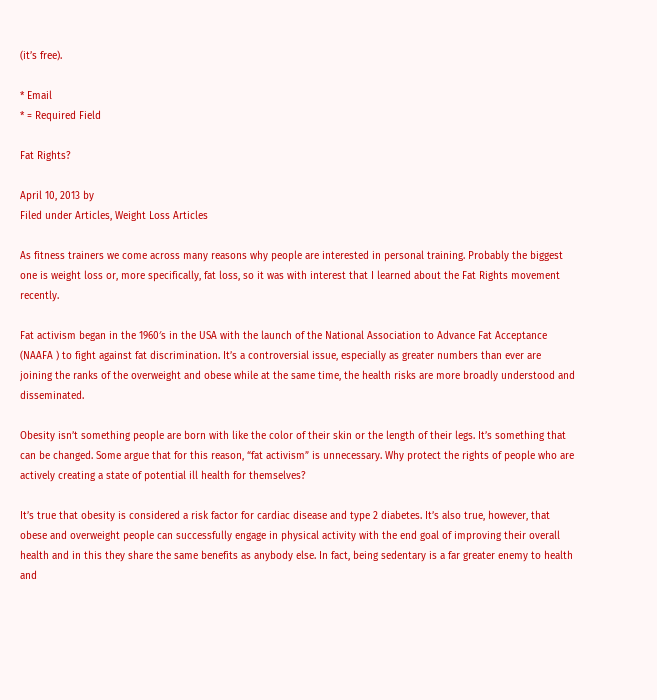(it’s free).

* Email
* = Required Field

Fat Rights?

April 10, 2013 by
Filed under Articles, Weight Loss Articles

As fitness trainers we come across many reasons why people are interested in personal training. Probably the biggest one is weight loss or, more specifically, fat loss, so it was with interest that I learned about the Fat Rights movement recently.

Fat activism began in the 1960′s in the USA with the launch of the National Association to Advance Fat Acceptance (NAAFA ) to fight against fat discrimination. It’s a controversial issue, especially as greater numbers than ever are joining the ranks of the overweight and obese while at the same time, the health risks are more broadly understood and disseminated.

Obesity isn’t something people are born with like the color of their skin or the length of their legs. It’s something that can be changed. Some argue that for this reason, “fat activism” is unnecessary. Why protect the rights of people who are actively creating a state of potential ill health for themselves?

It’s true that obesity is considered a risk factor for cardiac disease and type 2 diabetes. It’s also true, however, that obese and overweight people can successfully engage in physical activity with the end goal of improving their overall health and in this they share the same benefits as anybody else. In fact, being sedentary is a far greater enemy to health and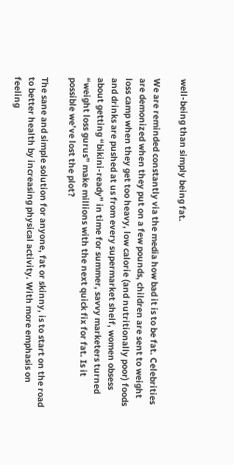well-being than simply being fat.

We are reminded constantly via the media how bad it is to be fat. Celebrities are demonized when they put on a few pounds, children are sent to weight loss camp when they get too heavy, low calorie (and nutritionally poor) foods and drinks are pushed at us from every supermarket shelf, women obsess about getting “bikini-ready” in time for summer, savvy marketers turned “weight loss gurus” make millions with the next quick fix for fat. Is it possible we’ve lost the plot?

The sane and simple solution for anyone, fat or skinny, is to start on the road to better health by increasing physical activity. With more emphasis on feeling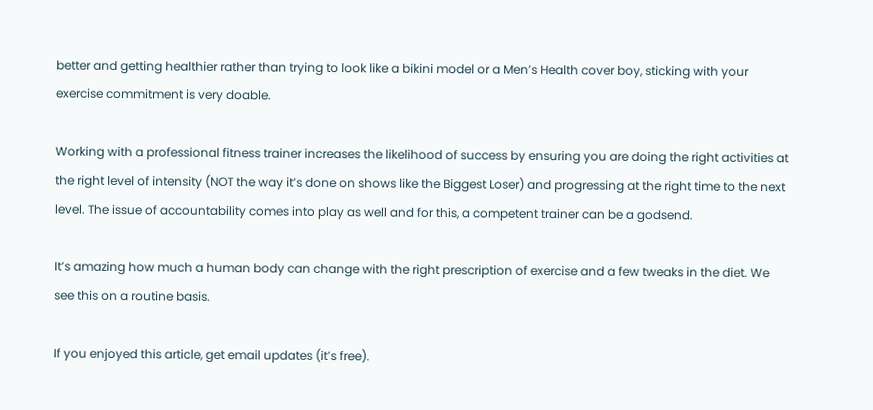better and getting healthier rather than trying to look like a bikini model or a Men’s Health cover boy, sticking with your exercise commitment is very doable.

Working with a professional fitness trainer increases the likelihood of success by ensuring you are doing the right activities at the right level of intensity (NOT the way it’s done on shows like the Biggest Loser) and progressing at the right time to the next level. The issue of accountability comes into play as well and for this, a competent trainer can be a godsend.

It’s amazing how much a human body can change with the right prescription of exercise and a few tweaks in the diet. We see this on a routine basis.

If you enjoyed this article, get email updates (it’s free).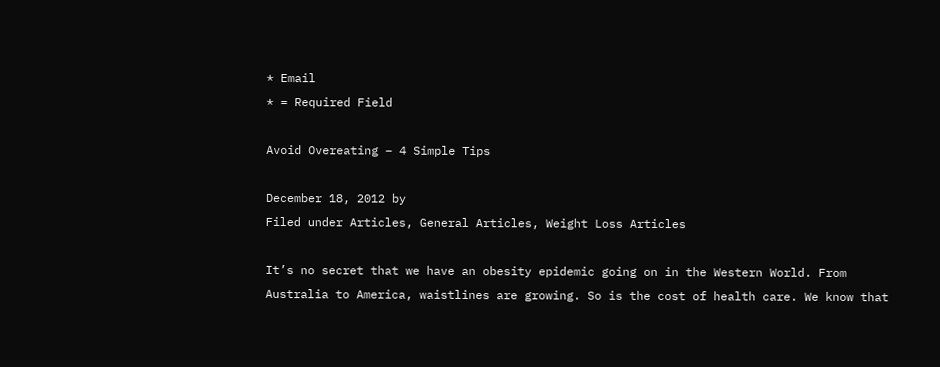* Email
* = Required Field

Avoid Overeating – 4 Simple Tips

December 18, 2012 by
Filed under Articles, General Articles, Weight Loss Articles

It’s no secret that we have an obesity epidemic going on in the Western World. From Australia to America, waistlines are growing. So is the cost of health care. We know that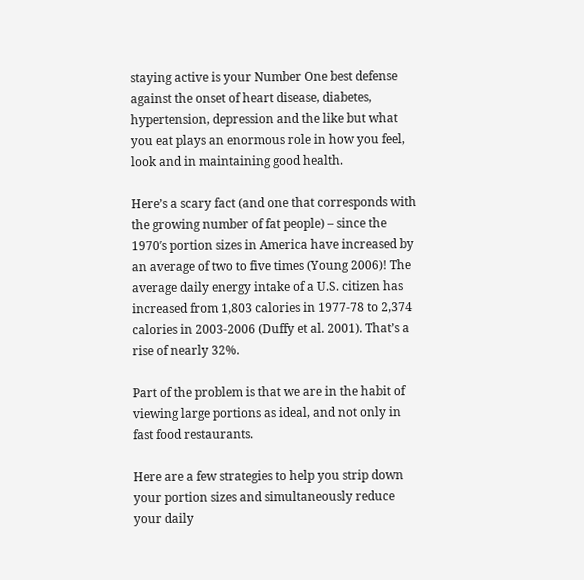staying active is your Number One best defense against the onset of heart disease, diabetes, hypertension, depression and the like but what you eat plays an enormous role in how you feel, look and in maintaining good health.

Here’s a scary fact (and one that corresponds with the growing number of fat people) – since the 1970′s portion sizes in America have increased by an average of two to five times (Young 2006)! The average daily energy intake of a U.S. citizen has increased from 1,803 calories in 1977-78 to 2,374 calories in 2003-2006 (Duffy et al. 2001). That’s a rise of nearly 32%.

Part of the problem is that we are in the habit of viewing large portions as ideal, and not only in fast food restaurants.

Here are a few strategies to help you strip down your portion sizes and simultaneously reduce your daily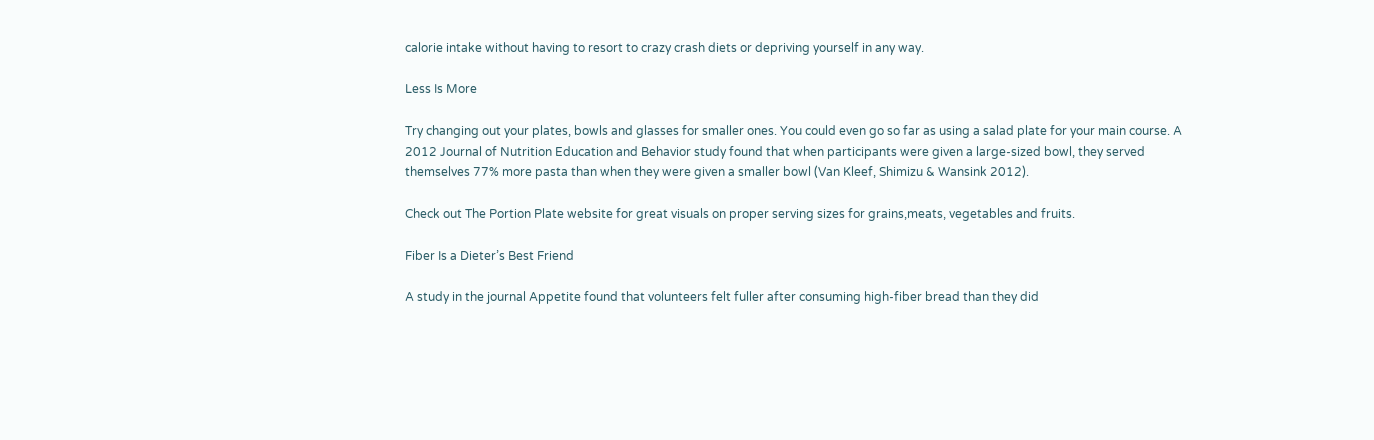calorie intake without having to resort to crazy crash diets or depriving yourself in any way.

Less Is More

Try changing out your plates, bowls and glasses for smaller ones. You could even go so far as using a salad plate for your main course. A 2012 Journal of Nutrition Education and Behavior study found that when participants were given a large-sized bowl, they served themselves 77% more pasta than when they were given a smaller bowl (Van Kleef, Shimizu & Wansink 2012).

Check out The Portion Plate website for great visuals on proper serving sizes for grains,meats, vegetables and fruits.

Fiber Is a Dieter’s Best Friend

A study in the journal Appetite found that volunteers felt fuller after consuming high-fiber bread than they did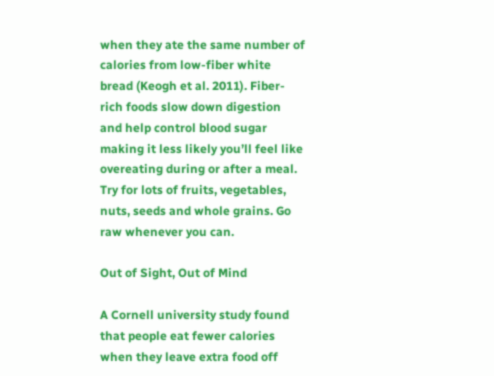when they ate the same number of calories from low-fiber white bread (Keogh et al. 2011). Fiber-rich foods slow down digestion and help control blood sugar making it less likely you’ll feel like overeating during or after a meal. Try for lots of fruits, vegetables, nuts, seeds and whole grains. Go raw whenever you can.

Out of Sight, Out of Mind

A Cornell university study found that people eat fewer calories when they leave extra food off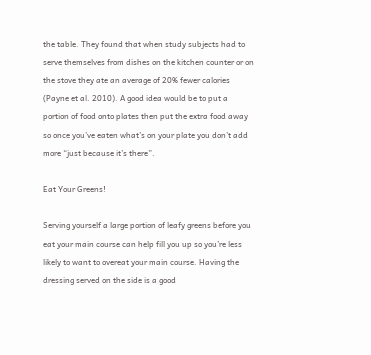the table. They found that when study subjects had to serve themselves from dishes on the kitchen counter or on the stove they ate an average of 20% fewer calories (Payne et al. 2010). A good idea would be to put a portion of food onto plates then put the extra food away so once you’ve eaten what’s on your plate you don’t add more “just because it’s there”.

Eat Your Greens!

Serving yourself a large portion of leafy greens before you eat your main course can help fill you up so you’re less likely to want to overeat your main course. Having the dressing served on the side is a good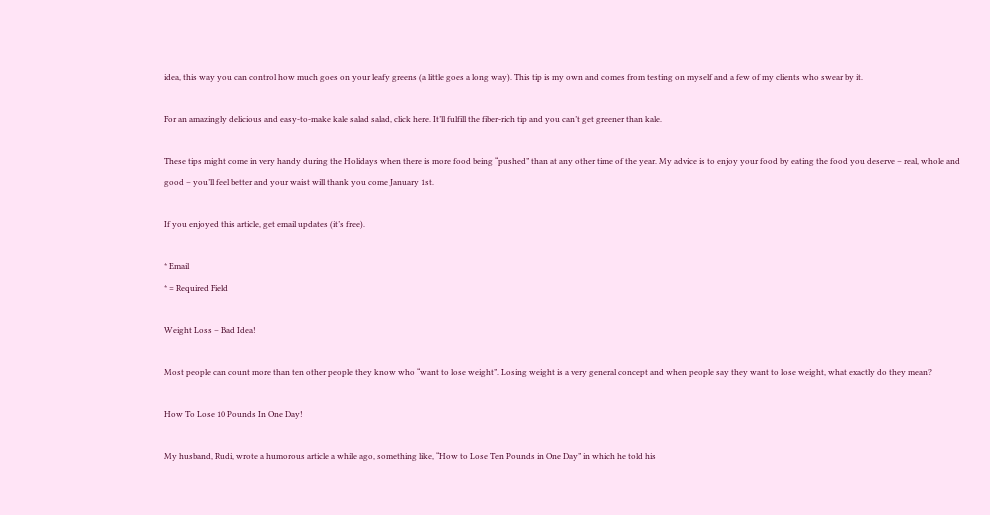idea, this way you can control how much goes on your leafy greens (a little goes a long way). This tip is my own and comes from testing on myself and a few of my clients who swear by it.

For an amazingly delicious and easy-to-make kale salad salad, click here. It’ll fulfill the fiber-rich tip and you can’t get greener than kale.

These tips might come in very handy during the Holidays when there is more food being “pushed” than at any other time of the year. My advice is to enjoy your food by eating the food you deserve – real, whole and good – you’ll feel better and your waist will thank you come January 1st.

If you enjoyed this article, get email updates (it’s free).

* Email
* = Required Field

Weight Loss – Bad Idea!

Most people can count more than ten other people they know who “want to lose weight”. Losing weight is a very general concept and when people say they want to lose weight, what exactly do they mean?

How To Lose 10 Pounds In One Day!

My husband, Rudi, wrote a humorous article a while ago, something like, “How to Lose Ten Pounds in One Day” in which he told his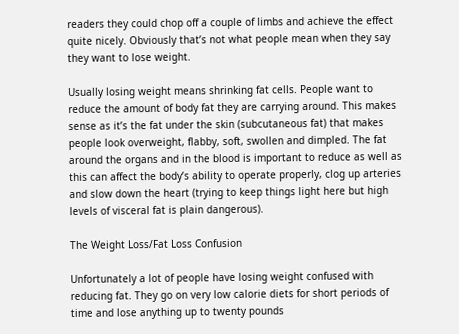readers they could chop off a couple of limbs and achieve the effect quite nicely. Obviously that’s not what people mean when they say they want to lose weight.

Usually losing weight means shrinking fat cells. People want to reduce the amount of body fat they are carrying around. This makes sense as it’s the fat under the skin (subcutaneous fat) that makes people look overweight, flabby, soft, swollen and dimpled. The fat around the organs and in the blood is important to reduce as well as this can affect the body’s ability to operate properly, clog up arteries and slow down the heart (trying to keep things light here but high levels of visceral fat is plain dangerous).

The Weight Loss/Fat Loss Confusion

Unfortunately a lot of people have losing weight confused with reducing fat. They go on very low calorie diets for short periods of time and lose anything up to twenty pounds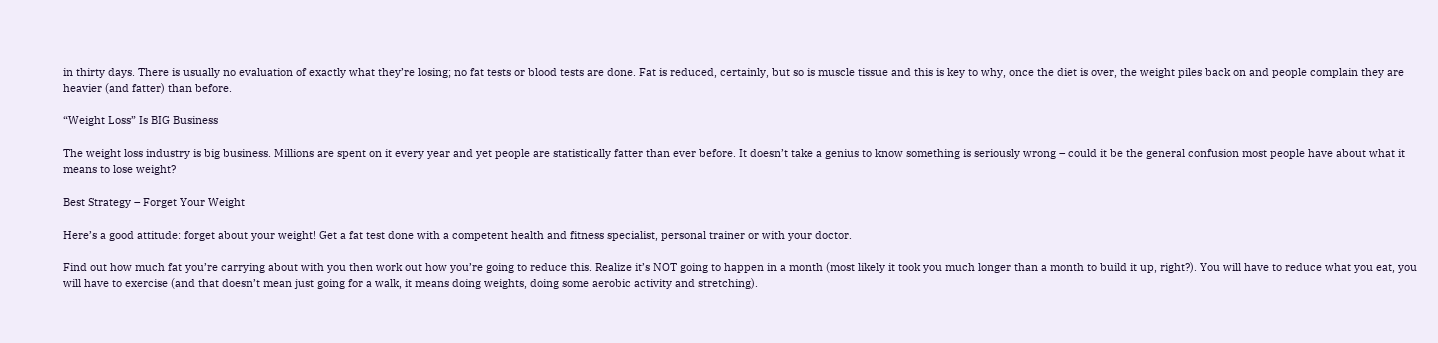in thirty days. There is usually no evaluation of exactly what they’re losing; no fat tests or blood tests are done. Fat is reduced, certainly, but so is muscle tissue and this is key to why, once the diet is over, the weight piles back on and people complain they are heavier (and fatter) than before.

“Weight Loss” Is BIG Business

The weight loss industry is big business. Millions are spent on it every year and yet people are statistically fatter than ever before. It doesn’t take a genius to know something is seriously wrong – could it be the general confusion most people have about what it means to lose weight?

Best Strategy – Forget Your Weight

Here’s a good attitude: forget about your weight! Get a fat test done with a competent health and fitness specialist, personal trainer or with your doctor.

Find out how much fat you’re carrying about with you then work out how you’re going to reduce this. Realize it’s NOT going to happen in a month (most likely it took you much longer than a month to build it up, right?). You will have to reduce what you eat, you will have to exercise (and that doesn’t mean just going for a walk, it means doing weights, doing some aerobic activity and stretching).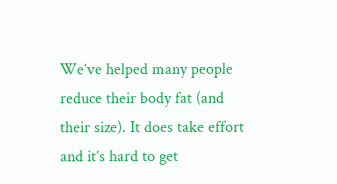We’ve helped many people reduce their body fat (and their size). It does take effort and it’s hard to get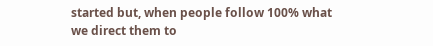started but, when people follow 100% what we direct them to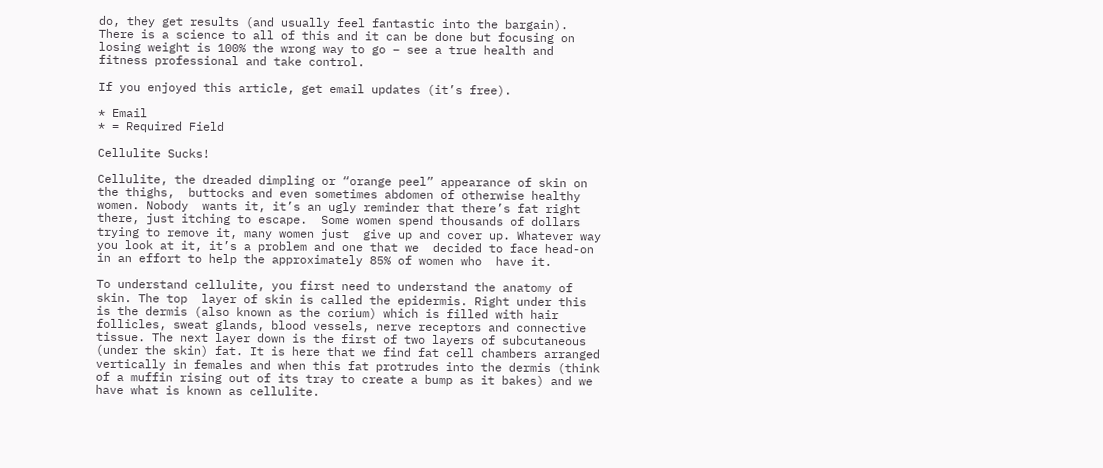do, they get results (and usually feel fantastic into the bargain). There is a science to all of this and it can be done but focusing on losing weight is 100% the wrong way to go – see a true health and fitness professional and take control.

If you enjoyed this article, get email updates (it’s free).

* Email
* = Required Field

Cellulite Sucks!

Cellulite, the dreaded dimpling or “orange peel” appearance of skin on the thighs,  buttocks and even sometimes abdomen of otherwise healthy women. Nobody  wants it, it’s an ugly reminder that there’s fat right there, just itching to escape.  Some women spend thousands of dollars trying to remove it, many women just  give up and cover up. Whatever way you look at it, it’s a problem and one that we  decided to face head-on in an effort to help the approximately 85% of women who  have it.

To understand cellulite, you first need to understand the anatomy of skin. The top  layer of skin is called the epidermis. Right under this is the dermis (also known as the corium) which is filled with hair follicles, sweat glands, blood vessels, nerve receptors and connective tissue. The next layer down is the first of two layers of subcutaneous (under the skin) fat. It is here that we find fat cell chambers arranged vertically in females and when this fat protrudes into the dermis (think of a muffin rising out of its tray to create a bump as it bakes) and we have what is known as cellulite.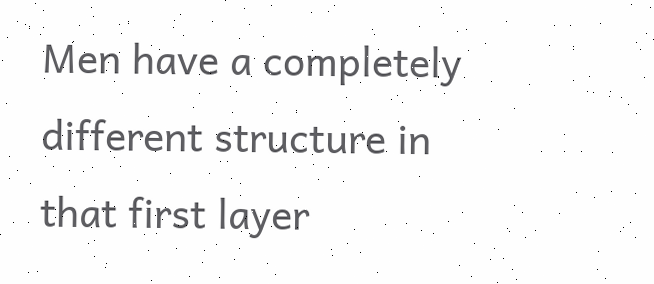Men have a completely different structure in that first layer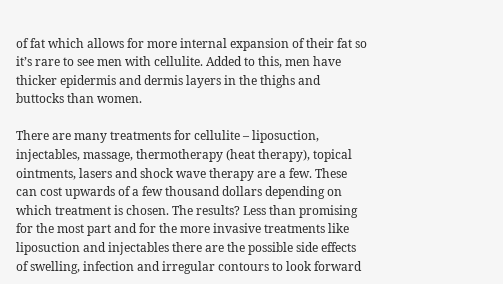of fat which allows for more internal expansion of their fat so it’s rare to see men with cellulite. Added to this, men have thicker epidermis and dermis layers in the thighs and buttocks than women.

There are many treatments for cellulite – liposuction, injectables, massage, thermotherapy (heat therapy), topical ointments, lasers and shock wave therapy are a few. These can cost upwards of a few thousand dollars depending on which treatment is chosen. The results? Less than promising for the most part and for the more invasive treatments like liposuction and injectables there are the possible side effects of swelling, infection and irregular contours to look forward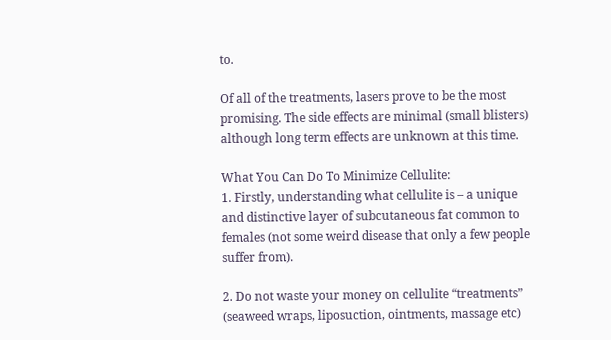to.

Of all of the treatments, lasers prove to be the most promising. The side effects are minimal (small blisters) although long term effects are unknown at this time.

What You Can Do To Minimize Cellulite:
1. Firstly, understanding what cellulite is – a unique and distinctive layer of subcutaneous fat common to females (not some weird disease that only a few people suffer from).

2. Do not waste your money on cellulite “treatments” (seaweed wraps, liposuction, ointments, massage etc)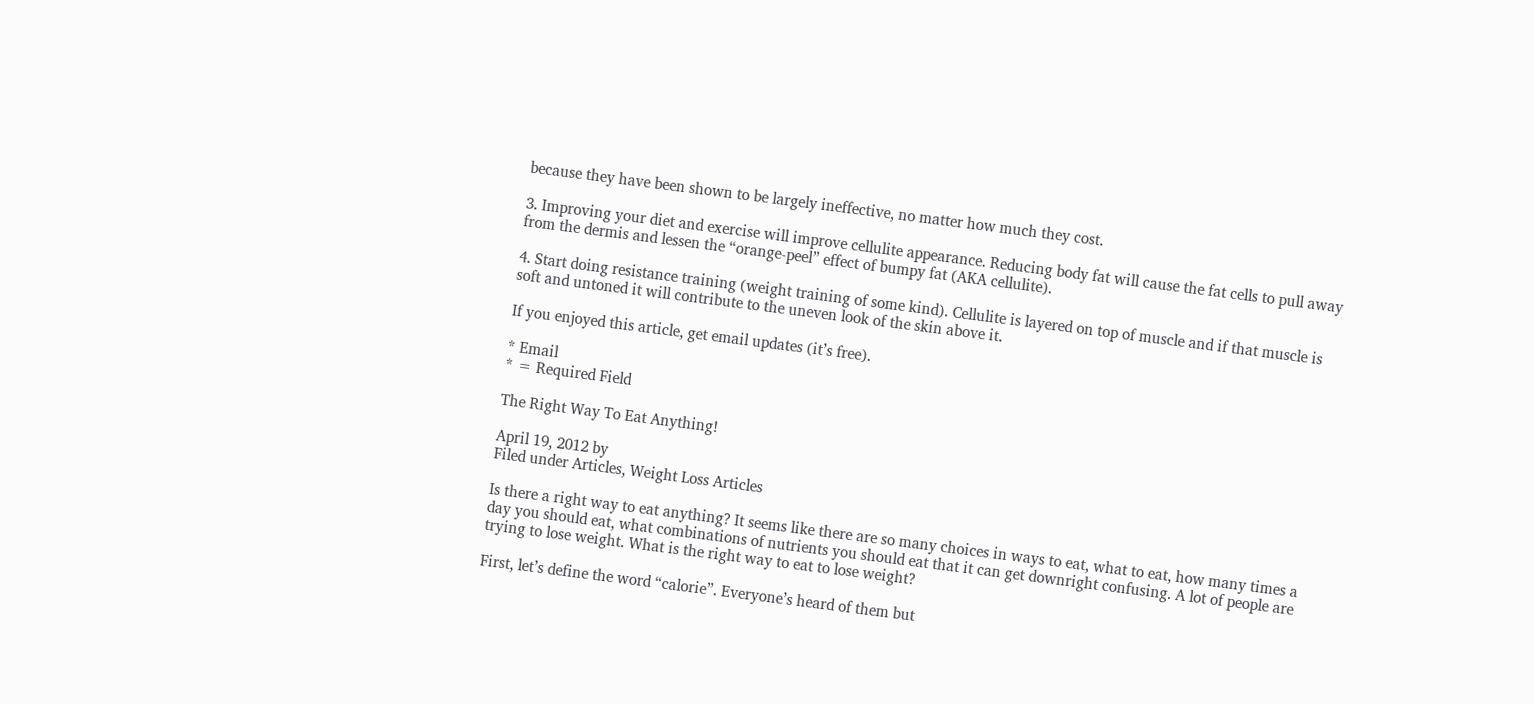because they have been shown to be largely ineffective, no matter how much they cost.

3. Improving your diet and exercise will improve cellulite appearance. Reducing body fat will cause the fat cells to pull away from the dermis and lessen the “orange-peel” effect of bumpy fat (AKA cellulite).

4. Start doing resistance training (weight training of some kind). Cellulite is layered on top of muscle and if that muscle is soft and untoned it will contribute to the uneven look of the skin above it.

If you enjoyed this article, get email updates (it’s free).

* Email
* = Required Field

The Right Way To Eat Anything!

April 19, 2012 by
Filed under Articles, Weight Loss Articles

Is there a right way to eat anything? It seems like there are so many choices in ways to eat, what to eat, how many times a day you should eat, what combinations of nutrients you should eat that it can get downright confusing. A lot of people are trying to lose weight. What is the right way to eat to lose weight?

First, let’s define the word “calorie”. Everyone’s heard of them but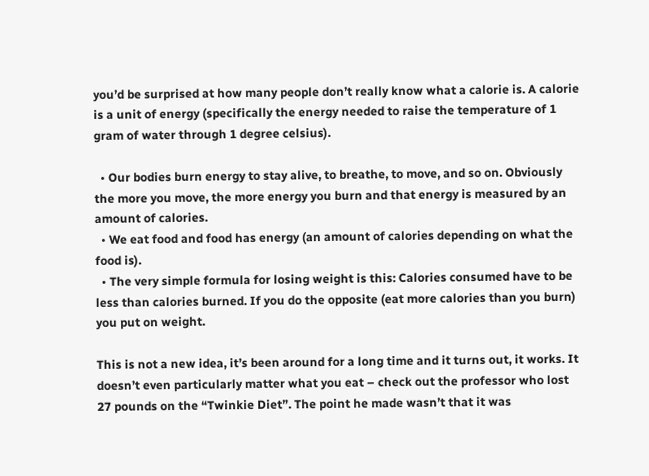you’d be surprised at how many people don’t really know what a calorie is. A calorie is a unit of energy (specifically the energy needed to raise the temperature of 1 gram of water through 1 degree celsius).

  • Our bodies burn energy to stay alive, to breathe, to move, and so on. Obviously the more you move, the more energy you burn and that energy is measured by an amount of calories.
  • We eat food and food has energy (an amount of calories depending on what the food is).
  • The very simple formula for losing weight is this: Calories consumed have to be less than calories burned. If you do the opposite (eat more calories than you burn) you put on weight.

This is not a new idea, it’s been around for a long time and it turns out, it works. It doesn’t even particularly matter what you eat – check out the professor who lost 27 pounds on the “Twinkie Diet”. The point he made wasn’t that it was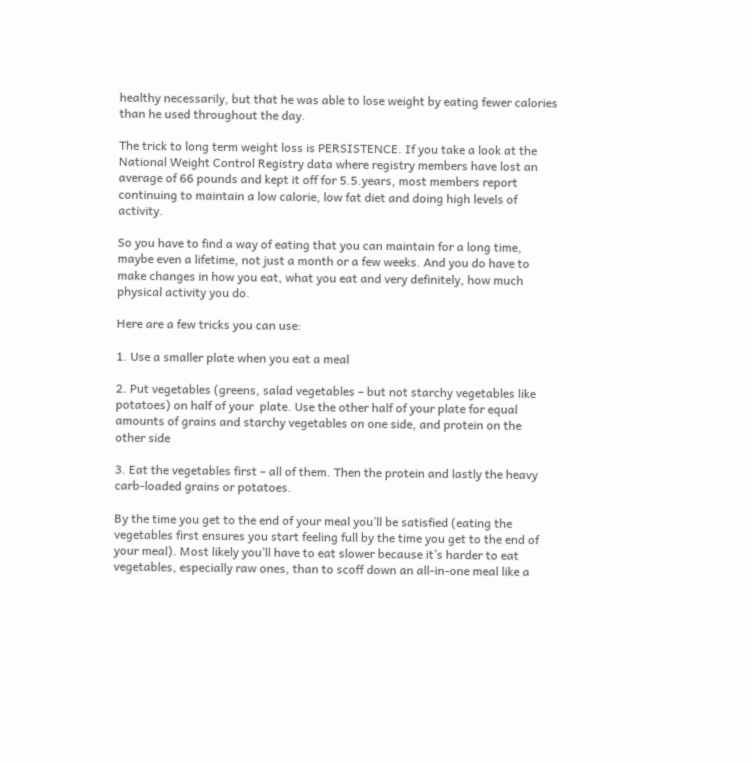healthy necessarily, but that he was able to lose weight by eating fewer calories than he used throughout the day.

The trick to long term weight loss is PERSISTENCE. If you take a look at the National Weight Control Registry data where registry members have lost an average of 66 pounds and kept it off for 5.5.years, most members report continuing to maintain a low calorie, low fat diet and doing high levels of activity.

So you have to find a way of eating that you can maintain for a long time, maybe even a lifetime, not just a month or a few weeks. And you do have to make changes in how you eat, what you eat and very definitely, how much physical activity you do.

Here are a few tricks you can use:

1. Use a smaller plate when you eat a meal

2. Put vegetables (greens, salad vegetables – but not starchy vegetables like potatoes) on half of your  plate. Use the other half of your plate for equal amounts of grains and starchy vegetables on one side, and protein on the other side

3. Eat the vegetables first – all of them. Then the protein and lastly the heavy carb-loaded grains or potatoes.

By the time you get to the end of your meal you’ll be satisfied (eating the vegetables first ensures you start feeling full by the time you get to the end of your meal). Most likely you’ll have to eat slower because it’s harder to eat vegetables, especially raw ones, than to scoff down an all-in-one meal like a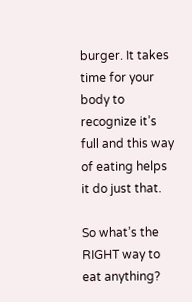burger. It takes time for your body to recognize it’s full and this way of eating helps it do just that.

So what’s the RIGHT way to eat anything?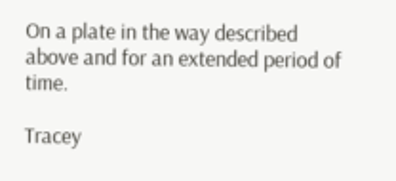On a plate in the way described above and for an extended period of time.

Tracey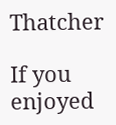Thatcher

If you enjoyed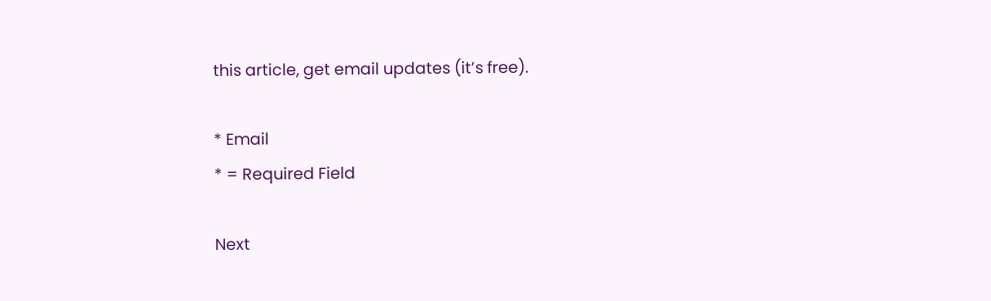this article, get email updates (it’s free).

* Email
* = Required Field

Next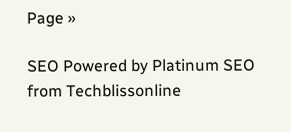Page »

SEO Powered by Platinum SEO from Techblissonline